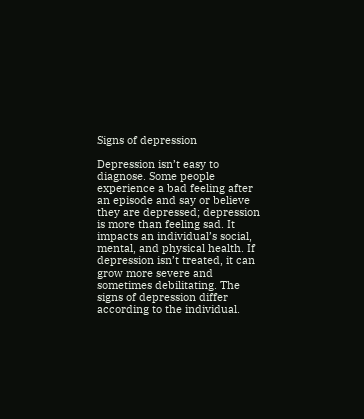Signs of depression

Depression isn’t easy to diagnose. Some people experience a bad feeling after an episode and say or believe they are depressed; depression is more than feeling sad. It impacts an individual’s social, mental, and physical health. If depression isn’t treated, it can grow more severe and sometimes debilitating. The signs of depression differ according to the individual.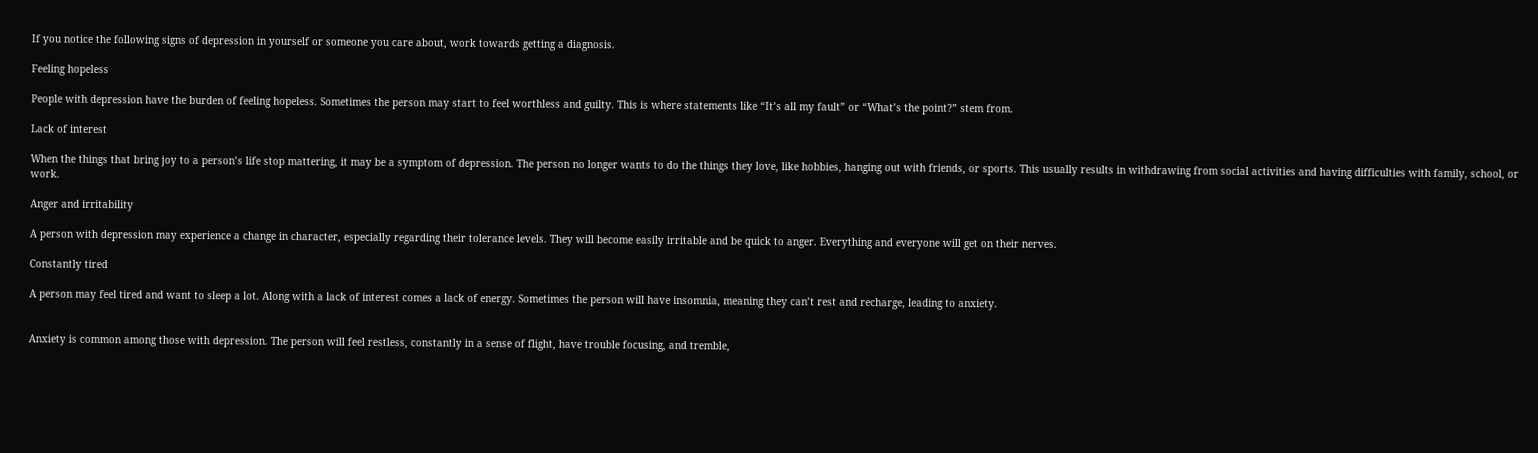If you notice the following signs of depression in yourself or someone you care about, work towards getting a diagnosis.

Feeling hopeless

People with depression have the burden of feeling hopeless. Sometimes the person may start to feel worthless and guilty. This is where statements like “It’s all my fault” or “What’s the point?” stem from.

Lack of interest

When the things that bring joy to a person’s life stop mattering, it may be a symptom of depression. The person no longer wants to do the things they love, like hobbies, hanging out with friends, or sports. This usually results in withdrawing from social activities and having difficulties with family, school, or work.

Anger and irritability

A person with depression may experience a change in character, especially regarding their tolerance levels. They will become easily irritable and be quick to anger. Everything and everyone will get on their nerves.

Constantly tired

A person may feel tired and want to sleep a lot. Along with a lack of interest comes a lack of energy. Sometimes the person will have insomnia, meaning they can’t rest and recharge, leading to anxiety.


Anxiety is common among those with depression. The person will feel restless, constantly in a sense of flight, have trouble focusing, and tremble,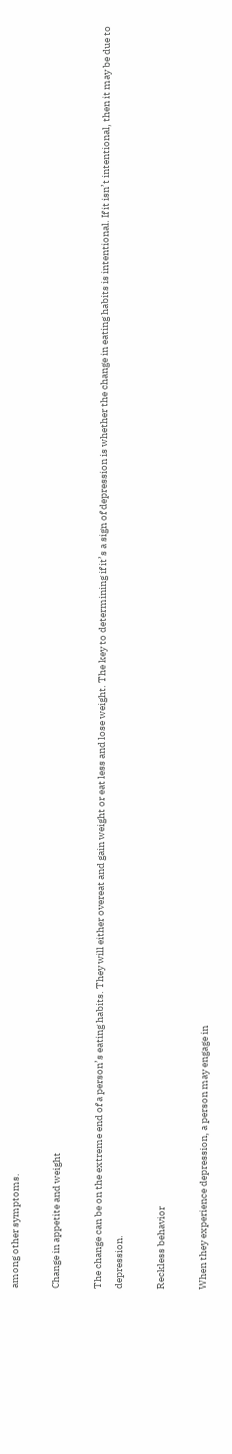among other symptoms.

Change in appetite and weight

The change can be on the extreme end of a person’s eating habits. They will either overeat and gain weight or eat less and lose weight. The key to determining if it’s a sign of depression is whether the change in eating habits is intentional. If it isn’t intentional, then it may be due to depression.

Reckless behavior

When they experience depression, a person may engage in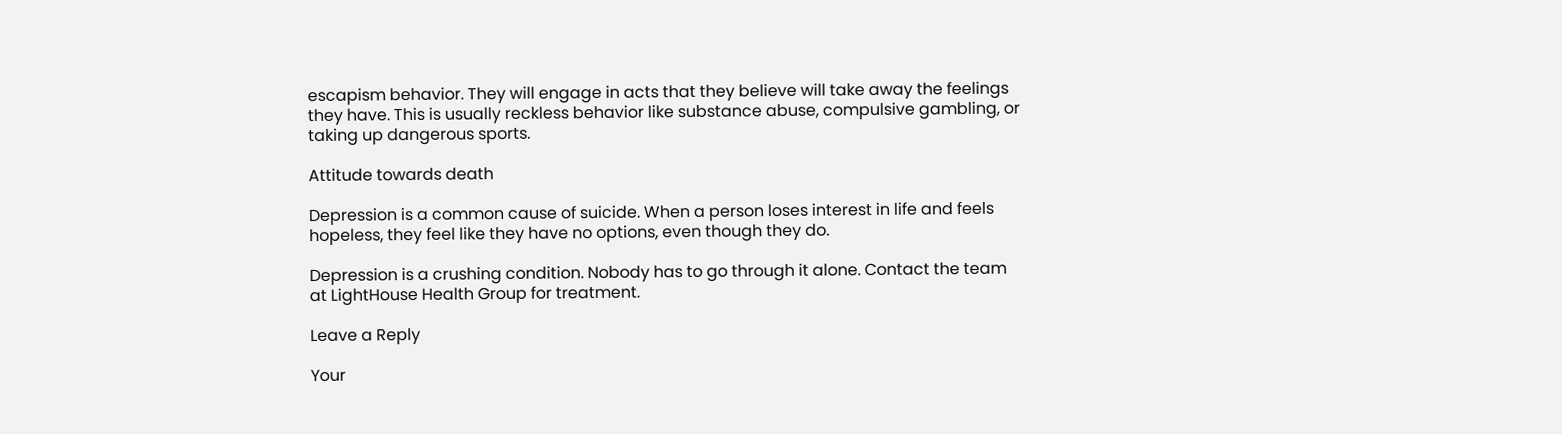escapism behavior. They will engage in acts that they believe will take away the feelings they have. This is usually reckless behavior like substance abuse, compulsive gambling, or taking up dangerous sports.

Attitude towards death

Depression is a common cause of suicide. When a person loses interest in life and feels hopeless, they feel like they have no options, even though they do.

Depression is a crushing condition. Nobody has to go through it alone. Contact the team at LightHouse Health Group for treatment.

Leave a Reply

Your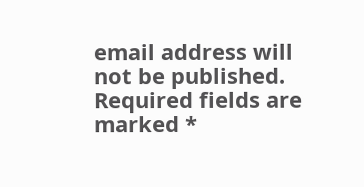email address will not be published. Required fields are marked *